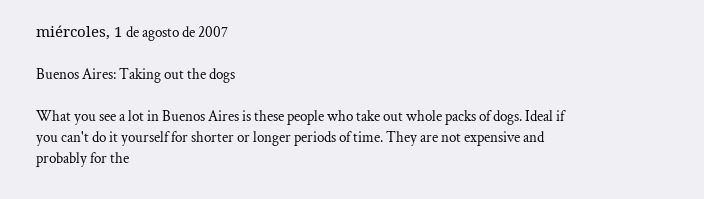miércoles, 1 de agosto de 2007

Buenos Aires: Taking out the dogs

What you see a lot in Buenos Aires is these people who take out whole packs of dogs. Ideal if you can't do it yourself for shorter or longer periods of time. They are not expensive and probably for the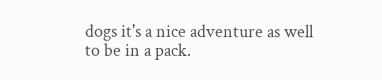dogs it's a nice adventure as well to be in a pack.